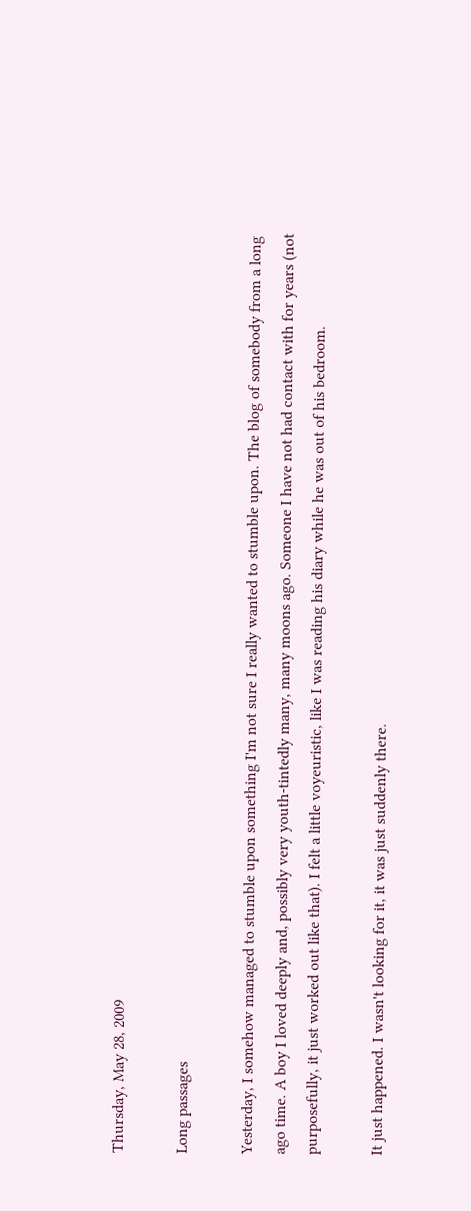Thursday, May 28, 2009

Long passages

Yesterday, I somehow managed to stumble upon something I'm not sure I really wanted to stumble upon. The blog of somebody from a long ago time. A boy I loved deeply and, possibly very youth-tintedly many, many moons ago. Someone I have not had contact with for years (not purposefully, it just worked out like that). I felt a little voyeuristic, like I was reading his diary while he was out of his bedroom.

It just happened. I wasn't looking for it, it was just suddenly there.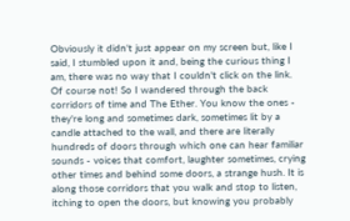Obviously it didn't just appear on my screen but, like I said, I stumbled upon it and, being the curious thing I am, there was no way that I couldn't click on the link. Of course not! So I wandered through the back corridors of time and The Ether. You know the ones - they're long and sometimes dark, sometimes lit by a candle attached to the wall, and there are literally hundreds of doors through which one can hear familiar sounds - voices that comfort, laughter sometimes, crying other times and behind some doors, a strange hush. It is along those corridors that you walk and stop to listen, itching to open the doors, but knowing you probably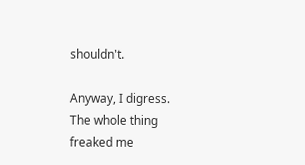shouldn't.

Anyway, I digress. The whole thing freaked me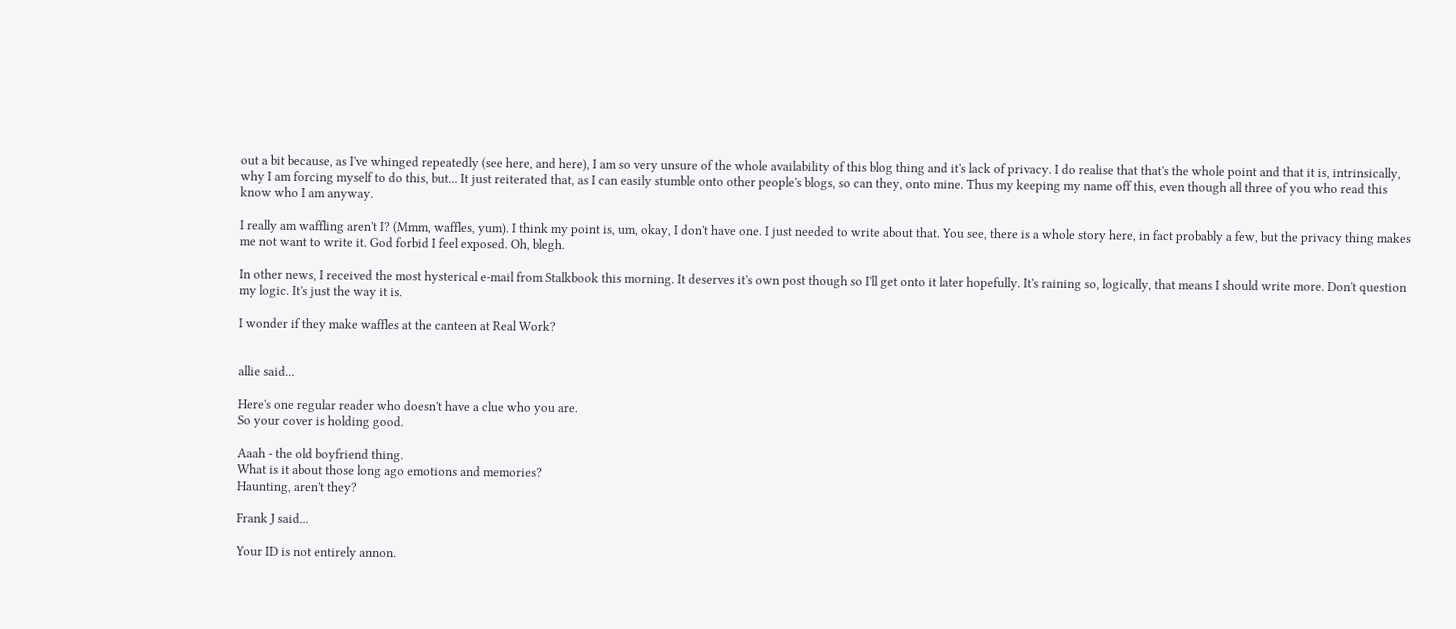out a bit because, as I've whinged repeatedly (see here, and here), I am so very unsure of the whole availability of this blog thing and it's lack of privacy. I do realise that that's the whole point and that it is, intrinsically, why I am forcing myself to do this, but... It just reiterated that, as I can easily stumble onto other people's blogs, so can they, onto mine. Thus my keeping my name off this, even though all three of you who read this know who I am anyway.

I really am waffling aren't I? (Mmm, waffles, yum). I think my point is, um, okay, I don't have one. I just needed to write about that. You see, there is a whole story here, in fact probably a few, but the privacy thing makes me not want to write it. God forbid I feel exposed. Oh, blegh.

In other news, I received the most hysterical e-mail from Stalkbook this morning. It deserves it's own post though so I'll get onto it later hopefully. It's raining so, logically, that means I should write more. Don't question my logic. It's just the way it is.

I wonder if they make waffles at the canteen at Real Work?


allie said...

Here's one regular reader who doesn't have a clue who you are.
So your cover is holding good.

Aaah - the old boyfriend thing.
What is it about those long ago emotions and memories?
Haunting, aren't they?

Frank J said...

Your ID is not entirely annon.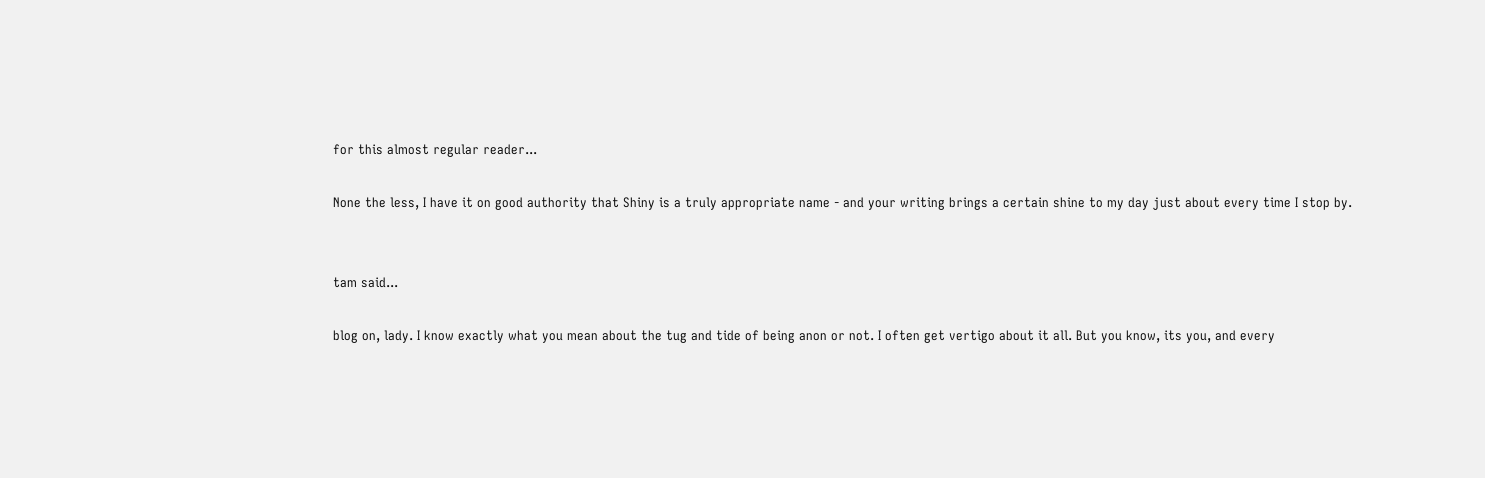for this almost regular reader...

None the less, I have it on good authority that Shiny is a truly appropriate name - and your writing brings a certain shine to my day just about every time I stop by.


tam said...

blog on, lady. I know exactly what you mean about the tug and tide of being anon or not. I often get vertigo about it all. But you know, its you, and every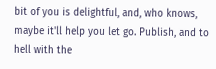bit of you is delightful, and, who knows, maybe it'll help you let go. Publish, and to hell with the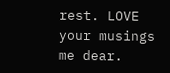rest. LOVE your musings me dear.